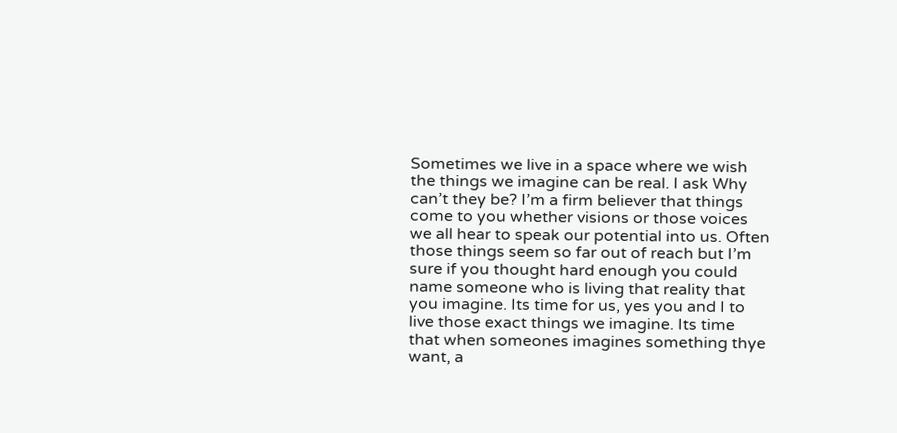Sometimes we live in a space where we wish the things we imagine can be real. I ask Why can’t they be? I’m a firm believer that things come to you whether visions or those voices we all hear to speak our potential into us. Often those things seem so far out of reach but I’m sure if you thought hard enough you could name someone who is living that reality that you imagine. Its time for us, yes you and I to live those exact things we imagine. Its time that when someones imagines something thye want, a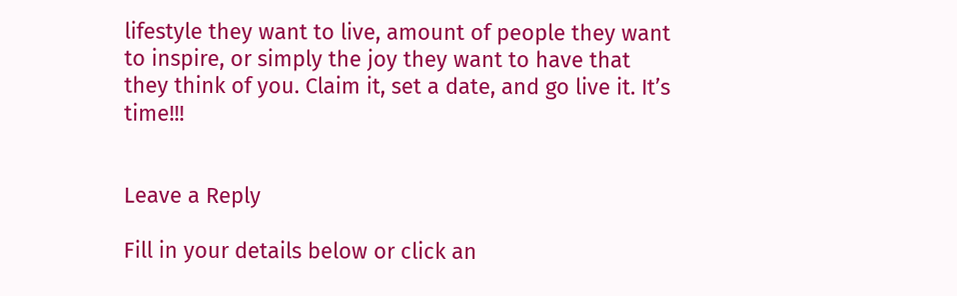lifestyle they want to live, amount of people they want to inspire, or simply the joy they want to have that they think of you. Claim it, set a date, and go live it. It’s time!!!


Leave a Reply

Fill in your details below or click an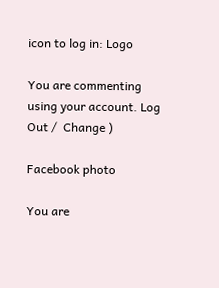icon to log in: Logo

You are commenting using your account. Log Out /  Change )

Facebook photo

You are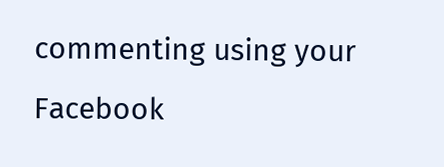commenting using your Facebook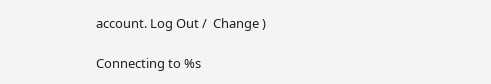account. Log Out /  Change )

Connecting to %s